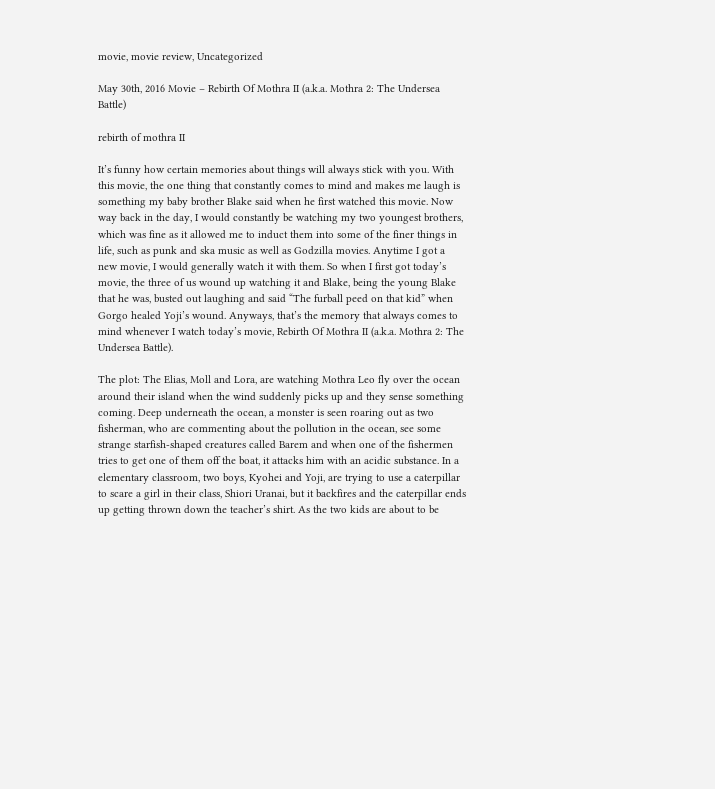movie, movie review, Uncategorized

May 30th, 2016 Movie – Rebirth Of Mothra II (a.k.a. Mothra 2: The Undersea Battle)

rebirth of mothra II

It’s funny how certain memories about things will always stick with you. With this movie, the one thing that constantly comes to mind and makes me laugh is something my baby brother Blake said when he first watched this movie. Now way back in the day, I would constantly be watching my two youngest brothers, which was fine as it allowed me to induct them into some of the finer things in life, such as punk and ska music as well as Godzilla movies. Anytime I got a new movie, I would generally watch it with them. So when I first got today’s movie, the three of us wound up watching it and Blake, being the young Blake that he was, busted out laughing and said “The furball peed on that kid” when Gorgo healed Yoji’s wound. Anyways, that’s the memory that always comes to mind whenever I watch today’s movie, Rebirth Of Mothra II (a.k.a. Mothra 2: The Undersea Battle).

The plot: The Elias, Moll and Lora, are watching Mothra Leo fly over the ocean around their island when the wind suddenly picks up and they sense something coming. Deep underneath the ocean, a monster is seen roaring out as two fisherman, who are commenting about the pollution in the ocean, see some strange starfish-shaped creatures called Barem and when one of the fishermen tries to get one of them off the boat, it attacks him with an acidic substance. In a elementary classroom, two boys, Kyohei and Yoji, are trying to use a caterpillar to scare a girl in their class, Shiori Uranai, but it backfires and the caterpillar ends up getting thrown down the teacher’s shirt. As the two kids are about to be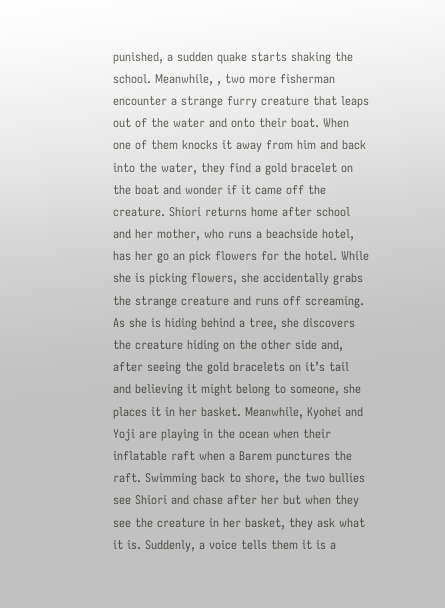punished, a sudden quake starts shaking the school. Meanwhile, , two more fisherman encounter a strange furry creature that leaps out of the water and onto their boat. When one of them knocks it away from him and back into the water, they find a gold bracelet on the boat and wonder if it came off the creature. Shiori returns home after school and her mother, who runs a beachside hotel, has her go an pick flowers for the hotel. While she is picking flowers, she accidentally grabs the strange creature and runs off screaming. As she is hiding behind a tree, she discovers the creature hiding on the other side and, after seeing the gold bracelets on it’s tail and believing it might belong to someone, she places it in her basket. Meanwhile, Kyohei and Yoji are playing in the ocean when their inflatable raft when a Barem punctures the raft. Swimming back to shore, the two bullies see Shiori and chase after her but when they see the creature in her basket, they ask what it is. Suddenly, a voice tells them it is a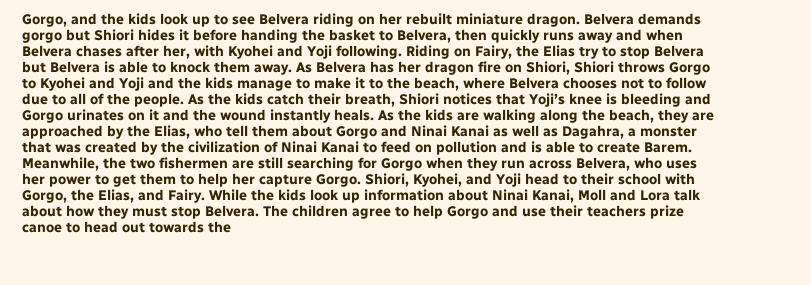Gorgo, and the kids look up to see Belvera riding on her rebuilt miniature dragon. Belvera demands gorgo but Shiori hides it before handing the basket to Belvera, then quickly runs away and when Belvera chases after her, with Kyohei and Yoji following. Riding on Fairy, the Elias try to stop Belvera but Belvera is able to knock them away. As Belvera has her dragon fire on Shiori, Shiori throws Gorgo to Kyohei and Yoji and the kids manage to make it to the beach, where Belvera chooses not to follow due to all of the people. As the kids catch their breath, Shiori notices that Yoji’s knee is bleeding and Gorgo urinates on it and the wound instantly heals. As the kids are walking along the beach, they are approached by the Elias, who tell them about Gorgo and Ninai Kanai as well as Dagahra, a monster that was created by the civilization of Ninai Kanai to feed on pollution and is able to create Barem. Meanwhile, the two fishermen are still searching for Gorgo when they run across Belvera, who uses her power to get them to help her capture Gorgo. Shiori, Kyohei, and Yoji head to their school with Gorgo, the Elias, and Fairy. While the kids look up information about Ninai Kanai, Moll and Lora talk about how they must stop Belvera. The children agree to help Gorgo and use their teachers prize canoe to head out towards the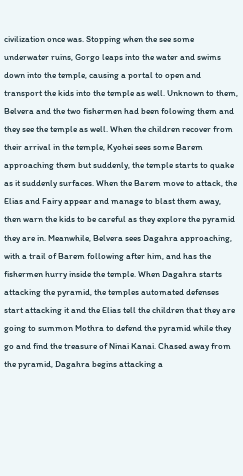civilization once was. Stopping when the see some underwater ruins, Gorgo leaps into the water and swims down into the temple, causing a portal to open and transport the kids into the temple as well. Unknown to them, Belvera and the two fishermen had been folowing them and they see the temple as well. When the children recover from their arrival in the temple, Kyohei sees some Barem approaching them but suddenly, the temple starts to quake as it suddenly surfaces. When the Barem move to attack, the Elias and Fairy appear and manage to blast them away, then warn the kids to be careful as they explore the pyramid they are in. Meanwhile, Belvera sees Dagahra approaching, with a trail of Barem following after him, and has the fishermen hurry inside the temple. When Dagahra starts attacking the pyramid, the temples automated defenses start attacking it and the Elias tell the children that they are going to summon Mothra to defend the pyramid while they go and find the treasure of Ninai Kanai. Chased away from the pyramid, Dagahra begins attacking a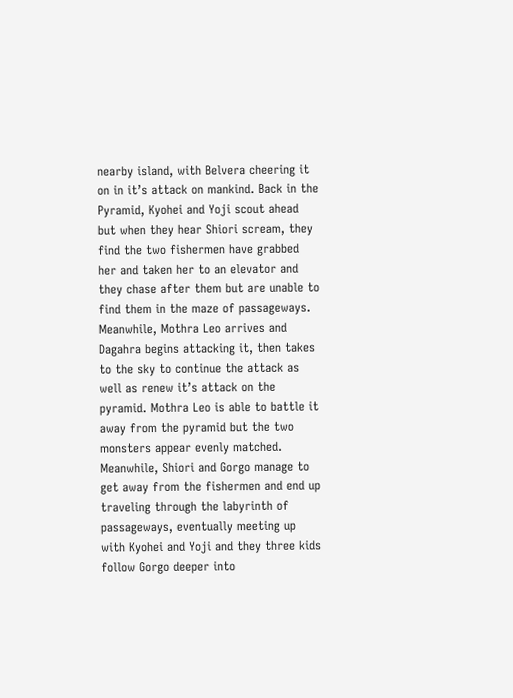nearby island, with Belvera cheering it on in it’s attack on mankind. Back in the Pyramid, Kyohei and Yoji scout ahead but when they hear Shiori scream, they find the two fishermen have grabbed her and taken her to an elevator and they chase after them but are unable to find them in the maze of passageways. Meanwhile, Mothra Leo arrives and Dagahra begins attacking it, then takes to the sky to continue the attack as well as renew it’s attack on the pyramid. Mothra Leo is able to battle it away from the pyramid but the two monsters appear evenly matched. Meanwhile, Shiori and Gorgo manage to get away from the fishermen and end up traveling through the labyrinth of passageways, eventually meeting up with Kyohei and Yoji and they three kids follow Gorgo deeper into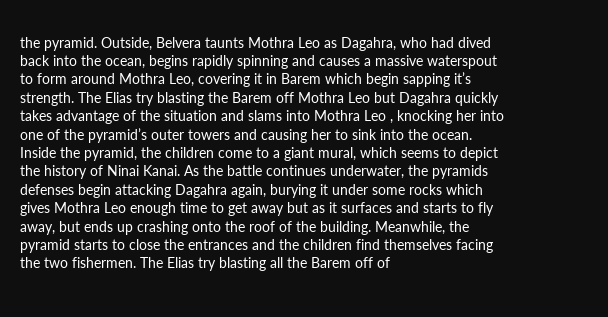the pyramid. Outside, Belvera taunts Mothra Leo as Dagahra, who had dived back into the ocean, begins rapidly spinning and causes a massive waterspout to form around Mothra Leo, covering it in Barem which begin sapping it’s strength. The Elias try blasting the Barem off Mothra Leo but Dagahra quickly takes advantage of the situation and slams into Mothra Leo , knocking her into one of the pyramid’s outer towers and causing her to sink into the ocean. Inside the pyramid, the children come to a giant mural, which seems to depict the history of Ninai Kanai. As the battle continues underwater, the pyramids defenses begin attacking Dagahra again, burying it under some rocks which gives Mothra Leo enough time to get away but as it surfaces and starts to fly away, but ends up crashing onto the roof of the building. Meanwhile, the pyramid starts to close the entrances and the children find themselves facing the two fishermen. The Elias try blasting all the Barem off of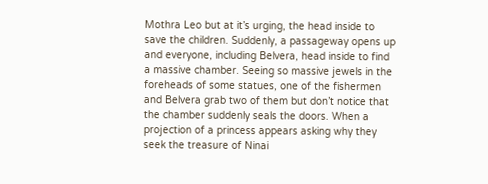Mothra Leo but at it’s urging, the head inside to save the children. Suddenly, a passageway opens up and everyone, including Belvera, head inside to find a massive chamber. Seeing so massive jewels in the foreheads of some statues, one of the fishermen and Belvera grab two of them but don’t notice that the chamber suddenly seals the doors. When a projection of a princess appears asking why they seek the treasure of Ninai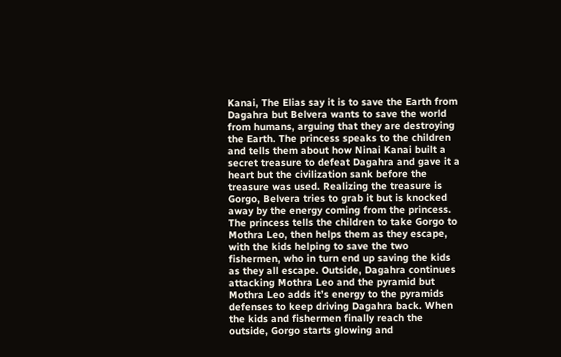Kanai, The Elias say it is to save the Earth from Dagahra but Belvera wants to save the world from humans, arguing that they are destroying the Earth. The princess speaks to the children and tells them about how Ninai Kanai built a secret treasure to defeat Dagahra and gave it a heart but the civilization sank before the treasure was used. Realizing the treasure is Gorgo, Belvera tries to grab it but is knocked away by the energy coming from the princess. The princess tells the children to take Gorgo to Mothra Leo, then helps them as they escape, with the kids helping to save the two fishermen, who in turn end up saving the kids as they all escape. Outside, Dagahra continues attacking Mothra Leo and the pyramid but Mothra Leo adds it’s energy to the pyramids defenses to keep driving Dagahra back. When the kids and fishermen finally reach the outside, Gorgo starts glowing and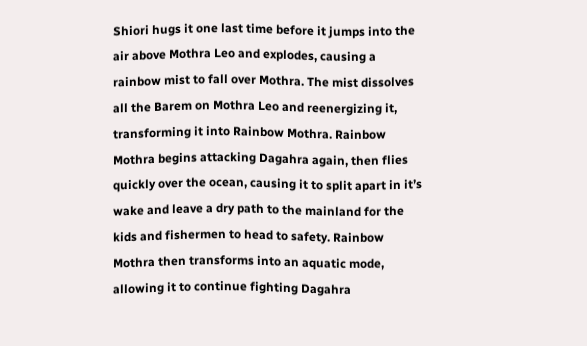Shiori hugs it one last time before it jumps into the air above Mothra Leo and explodes, causing a rainbow mist to fall over Mothra. The mist dissolves all the Barem on Mothra Leo and reenergizing it, transforming it into Rainbow Mothra. Rainbow Mothra begins attacking Dagahra again, then flies quickly over the ocean, causing it to split apart in it’s wake and leave a dry path to the mainland for the kids and fishermen to head to safety. Rainbow Mothra then transforms into an aquatic mode, allowing it to continue fighting Dagahra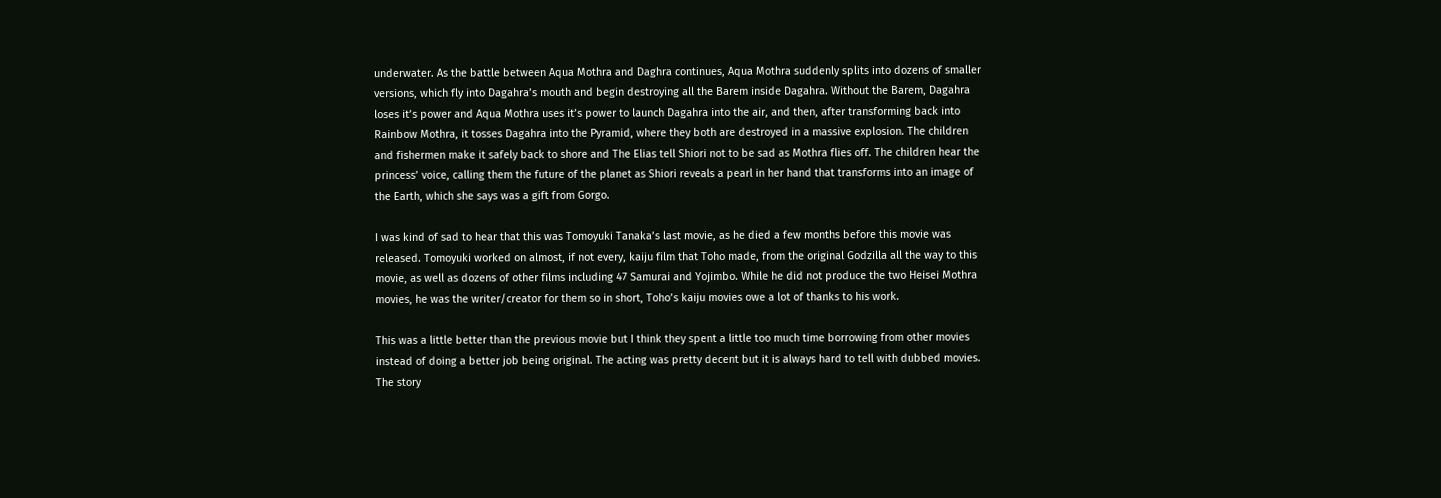underwater. As the battle between Aqua Mothra and Daghra continues, Aqua Mothra suddenly splits into dozens of smaller versions, which fly into Dagahra’s mouth and begin destroying all the Barem inside Dagahra. Without the Barem, Dagahra loses it’s power and Aqua Mothra uses it’s power to launch Dagahra into the air, and then, after transforming back into Rainbow Mothra, it tosses Dagahra into the Pyramid, where they both are destroyed in a massive explosion. The children and fishermen make it safely back to shore and The Elias tell Shiori not to be sad as Mothra flies off. The children hear the princess’ voice, calling them the future of the planet as Shiori reveals a pearl in her hand that transforms into an image of the Earth, which she says was a gift from Gorgo.

I was kind of sad to hear that this was Tomoyuki Tanaka’s last movie, as he died a few months before this movie was released. Tomoyuki worked on almost, if not every, kaiju film that Toho made, from the original Godzilla all the way to this movie, as well as dozens of other films including 47 Samurai and Yojimbo. While he did not produce the two Heisei Mothra movies, he was the writer/creator for them so in short, Toho’s kaiju movies owe a lot of thanks to his work.

This was a little better than the previous movie but I think they spent a little too much time borrowing from other movies instead of doing a better job being original. The acting was pretty decent but it is always hard to tell with dubbed movies. The story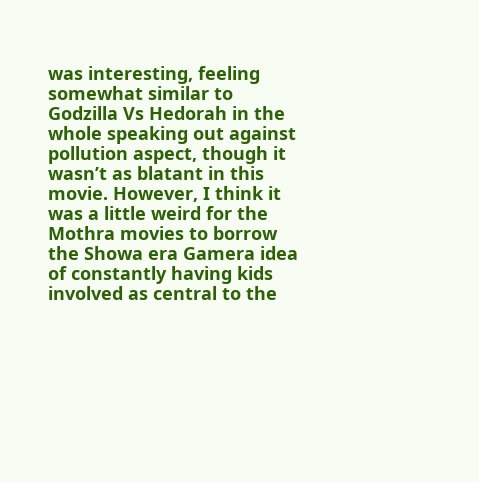was interesting, feeling somewhat similar to Godzilla Vs Hedorah in the whole speaking out against pollution aspect, though it wasn’t as blatant in this movie. However, I think it was a little weird for the Mothra movies to borrow the Showa era Gamera idea of constantly having kids involved as central to the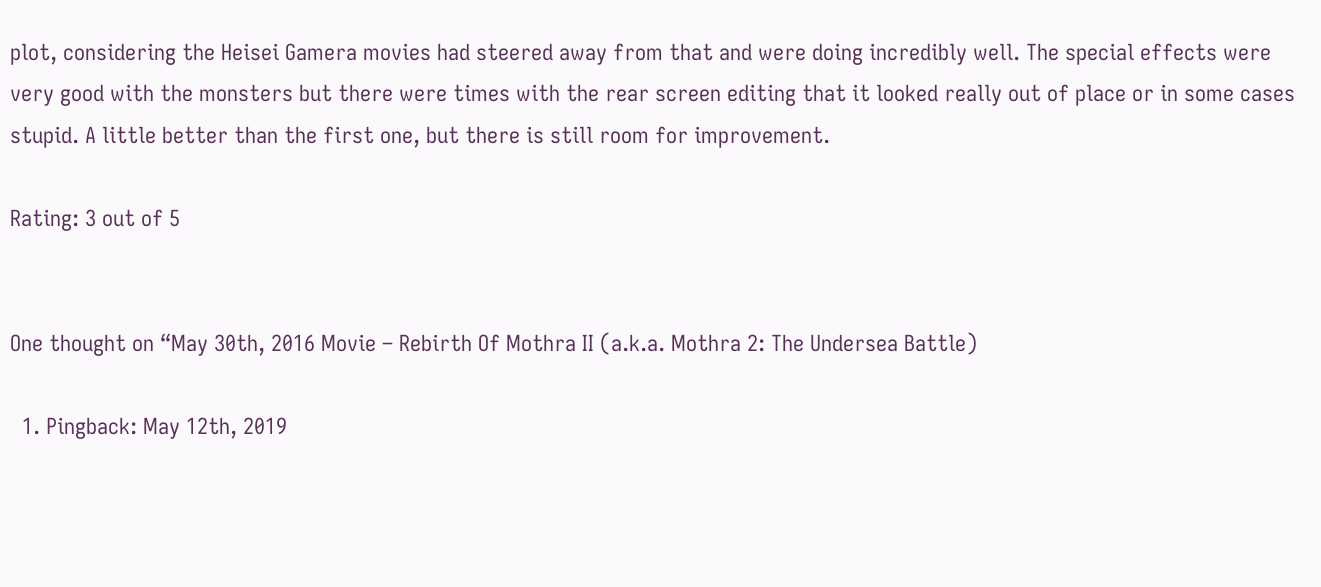plot, considering the Heisei Gamera movies had steered away from that and were doing incredibly well. The special effects were very good with the monsters but there were times with the rear screen editing that it looked really out of place or in some cases stupid. A little better than the first one, but there is still room for improvement.

Rating: 3 out of 5


One thought on “May 30th, 2016 Movie – Rebirth Of Mothra II (a.k.a. Mothra 2: The Undersea Battle)

  1. Pingback: May 12th, 2019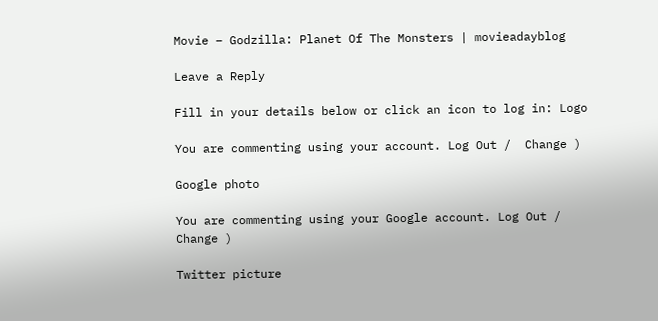Movie – Godzilla: Planet Of The Monsters | movieadayblog

Leave a Reply

Fill in your details below or click an icon to log in: Logo

You are commenting using your account. Log Out /  Change )

Google photo

You are commenting using your Google account. Log Out /  Change )

Twitter picture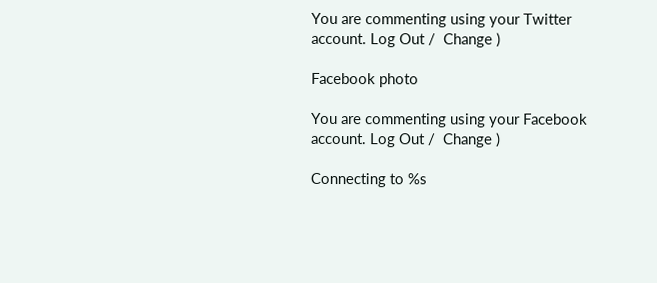You are commenting using your Twitter account. Log Out /  Change )

Facebook photo

You are commenting using your Facebook account. Log Out /  Change )

Connecting to %s